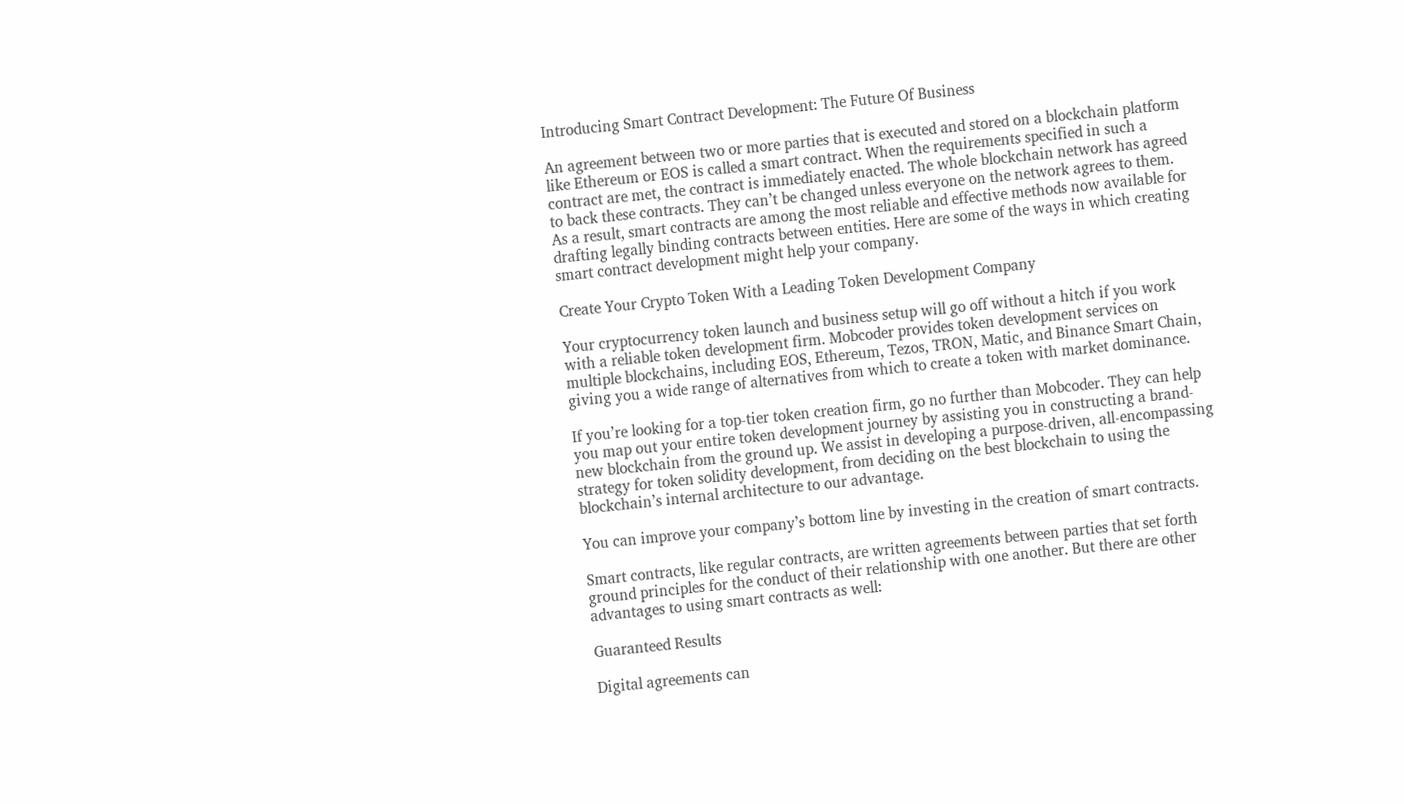Introducing Smart Contract Development: The Future Of Business

An agreement between two or more parties that is executed and stored on a blockchain platform like Ethereum or EOS is called a smart contract. When the requirements specified in such a contract are met, the contract is immediately enacted. The whole blockchain network has agreed to back these contracts. They can’t be changed unless everyone on the network agrees to them. As a result, smart contracts are among the most reliable and effective methods now available for drafting legally binding contracts between entities. Here are some of the ways in which creating smart contract development might help your company.

Create Your Crypto Token With a Leading Token Development Company

Your cryptocurrency token launch and business setup will go off without a hitch if you work with a reliable token development firm. Mobcoder provides token development services on multiple blockchains, including EOS, Ethereum, Tezos, TRON, Matic, and Binance Smart Chain, giving you a wide range of alternatives from which to create a token with market dominance.

If you’re looking for a top-tier token creation firm, go no further than Mobcoder. They can help you map out your entire token development journey by assisting you in constructing a brand-new blockchain from the ground up. We assist in developing a purpose-driven, all-encompassing strategy for token solidity development, from deciding on the best blockchain to using the blockchain’s internal architecture to our advantage.

You can improve your company’s bottom line by investing in the creation of smart contracts.

Smart contracts, like regular contracts, are written agreements between parties that set forth ground principles for the conduct of their relationship with one another. But there are other advantages to using smart contracts as well:

Guaranteed Results

Digital agreements can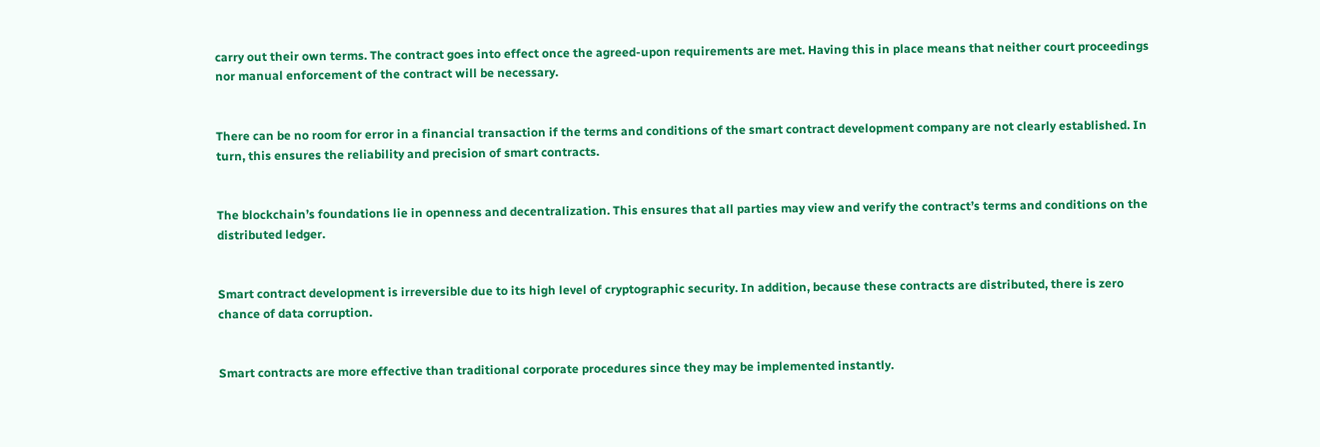carry out their own terms. The contract goes into effect once the agreed-upon requirements are met. Having this in place means that neither court proceedings nor manual enforcement of the contract will be necessary.


There can be no room for error in a financial transaction if the terms and conditions of the smart contract development company are not clearly established. In turn, this ensures the reliability and precision of smart contracts.


The blockchain’s foundations lie in openness and decentralization. This ensures that all parties may view and verify the contract’s terms and conditions on the distributed ledger.


Smart contract development is irreversible due to its high level of cryptographic security. In addition, because these contracts are distributed, there is zero chance of data corruption.


Smart contracts are more effective than traditional corporate procedures since they may be implemented instantly.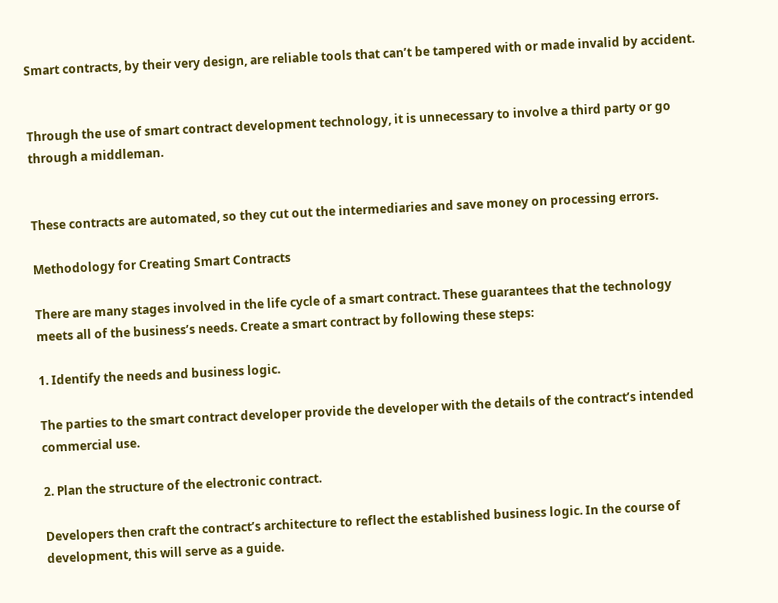Smart contracts, by their very design, are reliable tools that can’t be tampered with or made invalid by accident.


Through the use of smart contract development technology, it is unnecessary to involve a third party or go through a middleman.


These contracts are automated, so they cut out the intermediaries and save money on processing errors.

Methodology for Creating Smart Contracts

There are many stages involved in the life cycle of a smart contract. These guarantees that the technology meets all of the business’s needs. Create a smart contract by following these steps:

1. Identify the needs and business logic.

The parties to the smart contract developer provide the developer with the details of the contract’s intended commercial use.

2. Plan the structure of the electronic contract.

Developers then craft the contract’s architecture to reflect the established business logic. In the course of development, this will serve as a guide.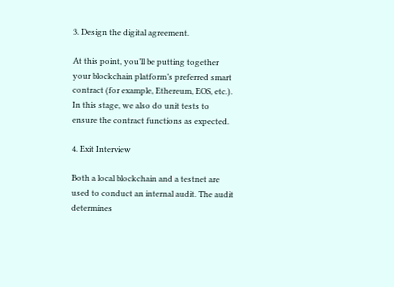3. Design the digital agreement.

At this point, you’ll be putting together your blockchain platform’s preferred smart contract (for example, Ethereum, EOS, etc.). In this stage, we also do unit tests to ensure the contract functions as expected.

4. Exit Interview

Both a local blockchain and a testnet are used to conduct an internal audit. The audit determines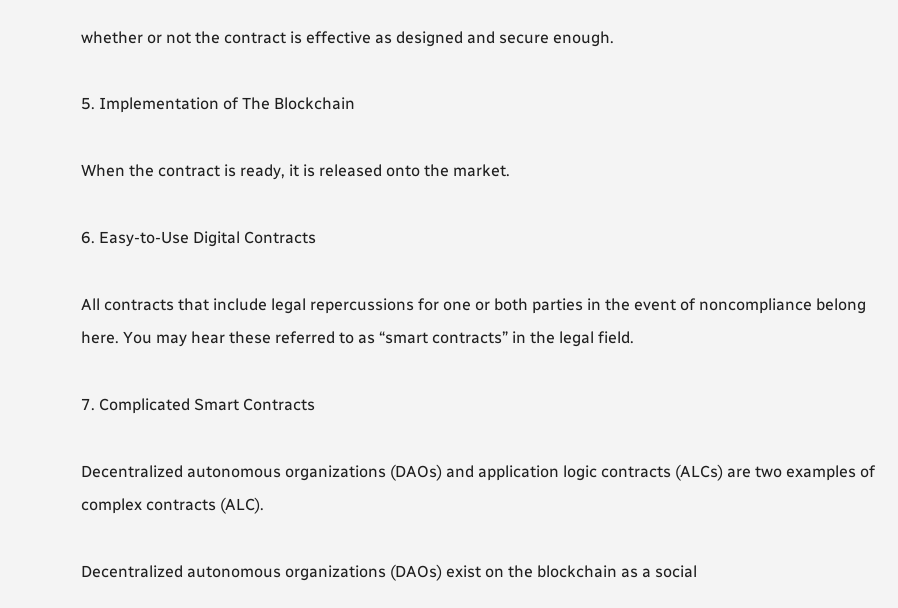whether or not the contract is effective as designed and secure enough.

5. Implementation of The Blockchain

When the contract is ready, it is released onto the market.

6. Easy-to-Use Digital Contracts

All contracts that include legal repercussions for one or both parties in the event of noncompliance belong here. You may hear these referred to as “smart contracts” in the legal field.

7. Complicated Smart Contracts

Decentralized autonomous organizations (DAOs) and application logic contracts (ALCs) are two examples of complex contracts (ALC).

Decentralized autonomous organizations (DAOs) exist on the blockchain as a social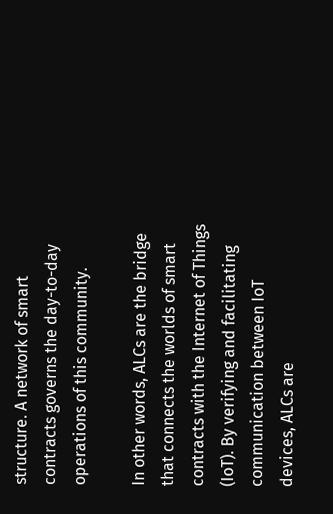structure. A network of smart contracts governs the day-to-day operations of this community.

In other words, ALCs are the bridge that connects the worlds of smart contracts with the Internet of Things (IoT). By verifying and facilitating communication between IoT devices, ALCs are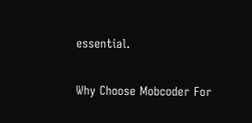essential.

Why Choose Mobcoder For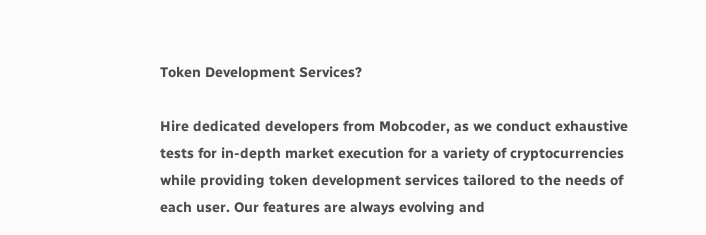Token Development Services?

Hire dedicated developers from Mobcoder, as we conduct exhaustive tests for in-depth market execution for a variety of cryptocurrencies while providing token development services tailored to the needs of each user. Our features are always evolving and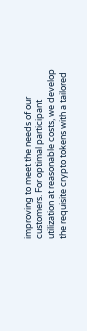improving to meet the needs of our customers. For optimal participant utilization at reasonable costs, we develop the requisite crypto tokens with a tailored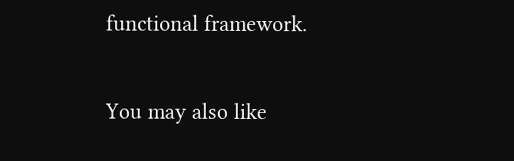functional framework.

You may also like